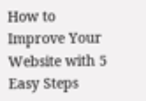How to Improve Your Website with 5 Easy Steps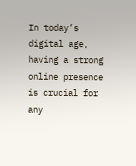In today’s digital age, having a strong online presence is crucial for any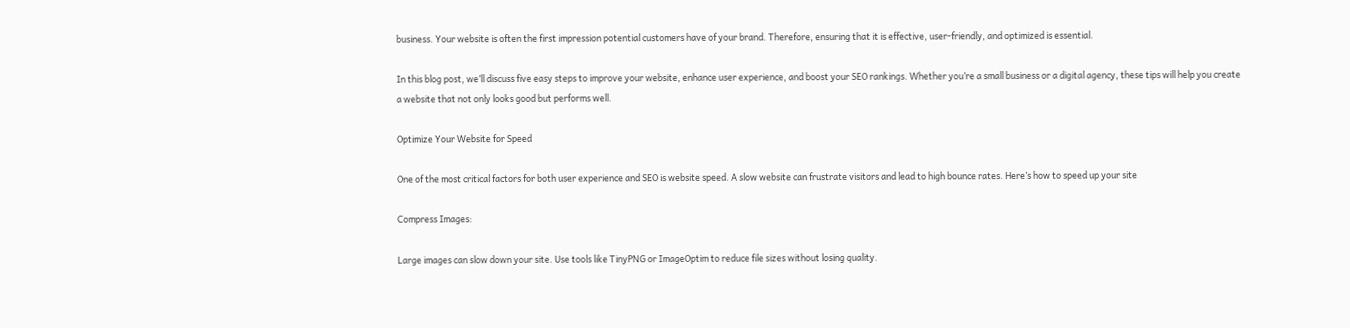business. Your website is often the first impression potential customers have of your brand. Therefore, ensuring that it is effective, user-friendly, and optimized is essential.

In this blog post, we’ll discuss five easy steps to improve your website, enhance user experience, and boost your SEO rankings. Whether you’re a small business or a digital agency, these tips will help you create a website that not only looks good but performs well.

Optimize Your Website for Speed

One of the most critical factors for both user experience and SEO is website speed. A slow website can frustrate visitors and lead to high bounce rates. Here’s how to speed up your site

Compress Images:

Large images can slow down your site. Use tools like TinyPNG or ImageOptim to reduce file sizes without losing quality.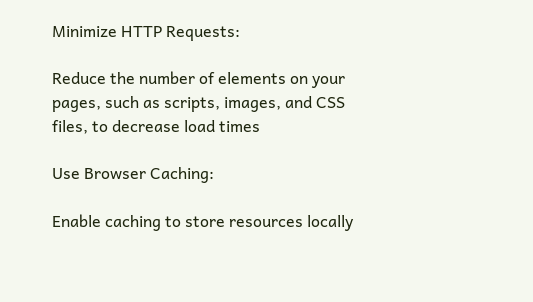Minimize HTTP Requests:

Reduce the number of elements on your pages, such as scripts, images, and CSS files, to decrease load times

Use Browser Caching:

Enable caching to store resources locally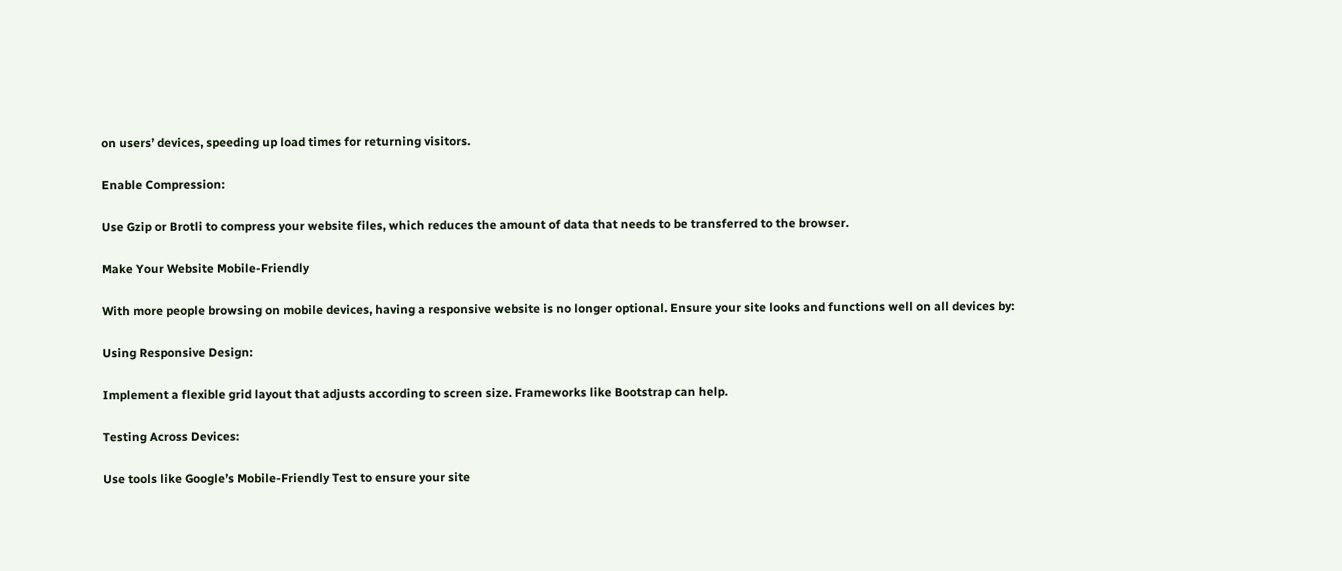on users’ devices, speeding up load times for returning visitors.

Enable Compression:

Use Gzip or Brotli to compress your website files, which reduces the amount of data that needs to be transferred to the browser.

Make Your Website Mobile-Friendly

With more people browsing on mobile devices, having a responsive website is no longer optional. Ensure your site looks and functions well on all devices by:

Using Responsive Design:

Implement a flexible grid layout that adjusts according to screen size. Frameworks like Bootstrap can help.

Testing Across Devices:

Use tools like Google’s Mobile-Friendly Test to ensure your site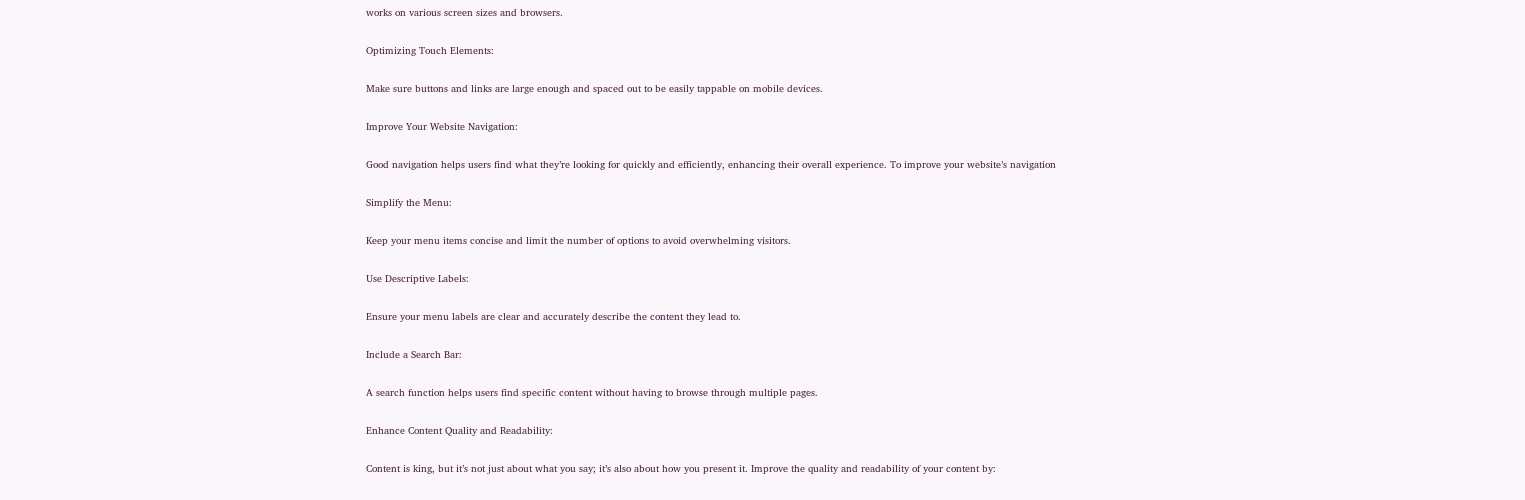works on various screen sizes and browsers.

Optimizing Touch Elements:

Make sure buttons and links are large enough and spaced out to be easily tappable on mobile devices.

Improve Your Website Navigation:

Good navigation helps users find what they’re looking for quickly and efficiently, enhancing their overall experience. To improve your website’s navigation

Simplify the Menu:

Keep your menu items concise and limit the number of options to avoid overwhelming visitors.

Use Descriptive Labels:

Ensure your menu labels are clear and accurately describe the content they lead to.

Include a Search Bar:

A search function helps users find specific content without having to browse through multiple pages.

Enhance Content Quality and Readability:

Content is king, but it’s not just about what you say; it’s also about how you present it. Improve the quality and readability of your content by: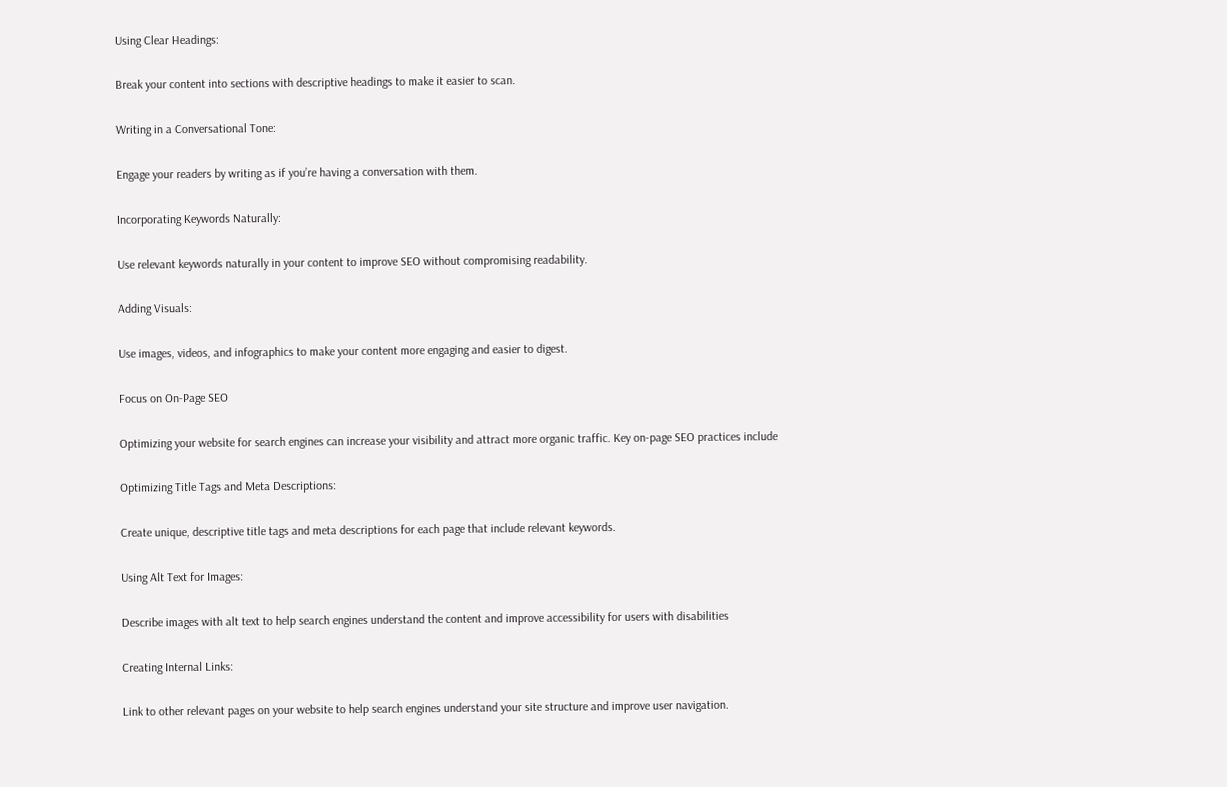Using Clear Headings:

Break your content into sections with descriptive headings to make it easier to scan.

Writing in a Conversational Tone:

Engage your readers by writing as if you’re having a conversation with them.

Incorporating Keywords Naturally:

Use relevant keywords naturally in your content to improve SEO without compromising readability.

Adding Visuals:

Use images, videos, and infographics to make your content more engaging and easier to digest.

Focus on On-Page SEO

Optimizing your website for search engines can increase your visibility and attract more organic traffic. Key on-page SEO practices include

Optimizing Title Tags and Meta Descriptions:

Create unique, descriptive title tags and meta descriptions for each page that include relevant keywords.

Using Alt Text for Images:

Describe images with alt text to help search engines understand the content and improve accessibility for users with disabilities

Creating Internal Links:

Link to other relevant pages on your website to help search engines understand your site structure and improve user navigation.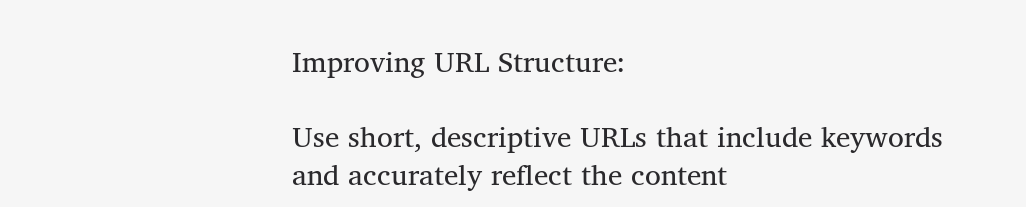Improving URL Structure:

Use short, descriptive URLs that include keywords and accurately reflect the content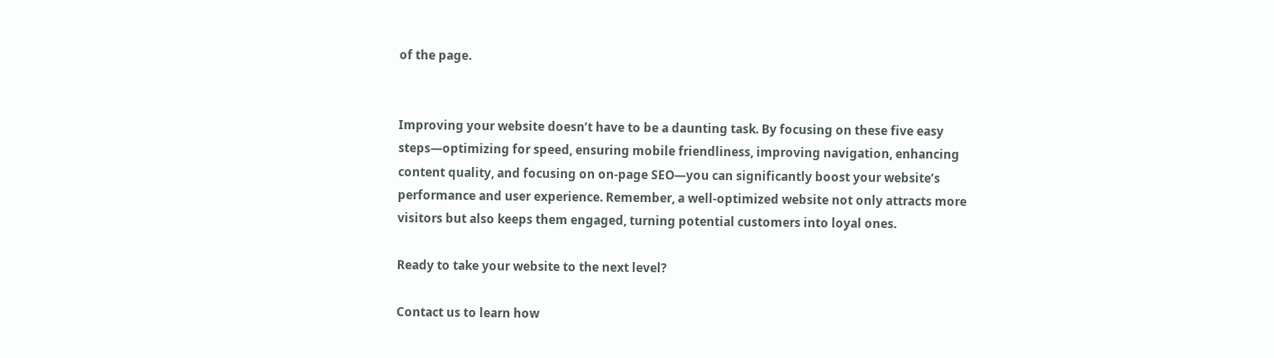of the page.


Improving your website doesn’t have to be a daunting task. By focusing on these five easy steps—optimizing for speed, ensuring mobile friendliness, improving navigation, enhancing content quality, and focusing on on-page SEO—you can significantly boost your website’s performance and user experience. Remember, a well-optimized website not only attracts more visitors but also keeps them engaged, turning potential customers into loyal ones.

Ready to take your website to the next level?

Contact us to learn how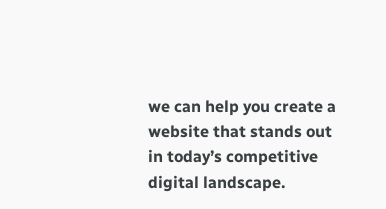we can help you create a website that stands out in today’s competitive digital landscape.